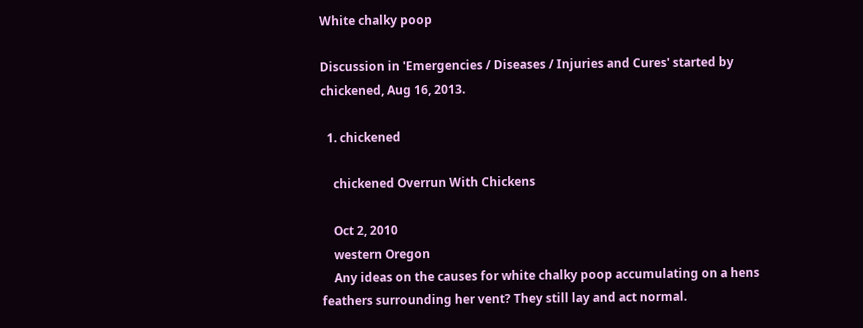White chalky poop

Discussion in 'Emergencies / Diseases / Injuries and Cures' started by chickened, Aug 16, 2013.

  1. chickened

    chickened Overrun With Chickens

    Oct 2, 2010
    western Oregon
    Any ideas on the causes for white chalky poop accumulating on a hens feathers surrounding her vent? They still lay and act normal.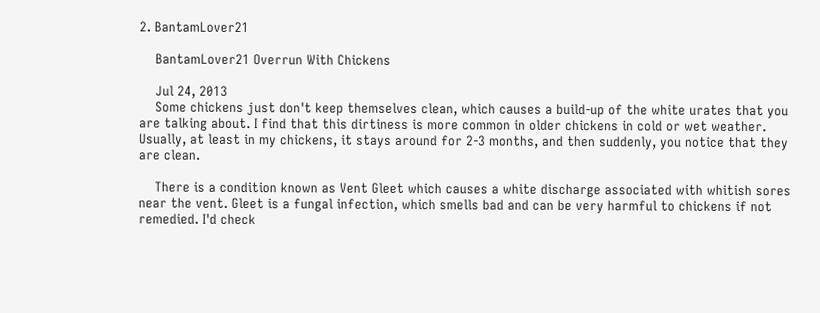2. BantamLover21

    BantamLover21 Overrun With Chickens

    Jul 24, 2013
    Some chickens just don't keep themselves clean, which causes a build-up of the white urates that you are talking about. I find that this dirtiness is more common in older chickens in cold or wet weather. Usually, at least in my chickens, it stays around for 2-3 months, and then suddenly, you notice that they are clean.

    There is a condition known as Vent Gleet which causes a white discharge associated with whitish sores near the vent. Gleet is a fungal infection, which smells bad and can be very harmful to chickens if not remedied. I'd check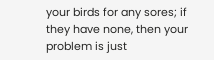your birds for any sores; if they have none, then your problem is just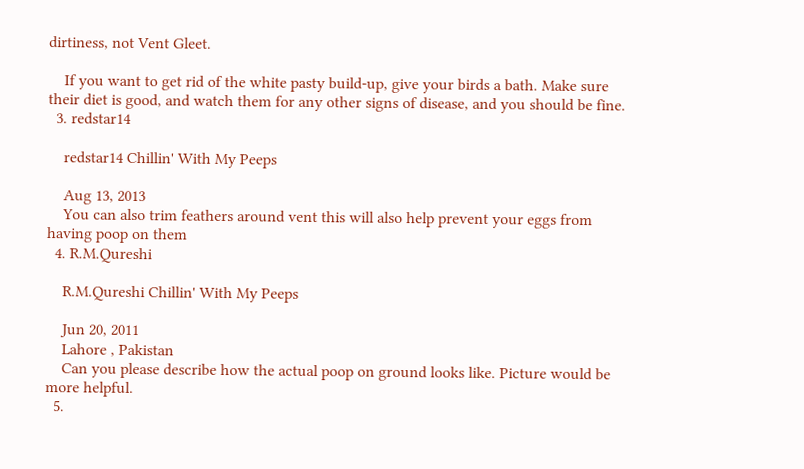dirtiness, not Vent Gleet.

    If you want to get rid of the white pasty build-up, give your birds a bath. Make sure their diet is good, and watch them for any other signs of disease, and you should be fine.
  3. redstar14

    redstar14 Chillin' With My Peeps

    Aug 13, 2013
    You can also trim feathers around vent this will also help prevent your eggs from having poop on them
  4. R.M.Qureshi

    R.M.Qureshi Chillin' With My Peeps

    Jun 20, 2011
    Lahore , Pakistan
    Can you please describe how the actual poop on ground looks like. Picture would be more helpful.
  5.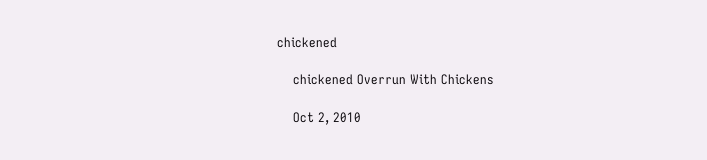chickened

    chickened Overrun With Chickens

    Oct 2, 2010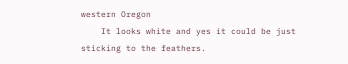western Oregon
    It looks white and yes it could be just sticking to the feathers.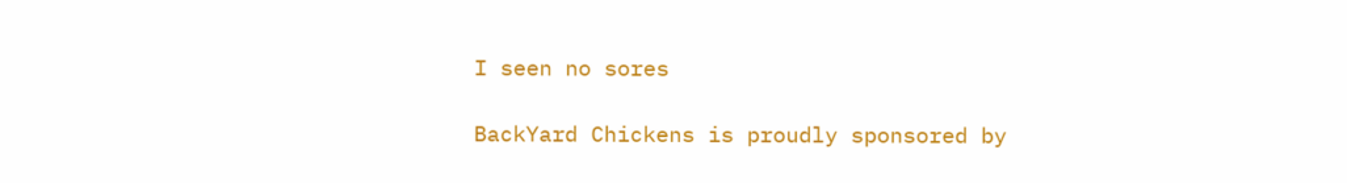I seen no sores

BackYard Chickens is proudly sponsored by